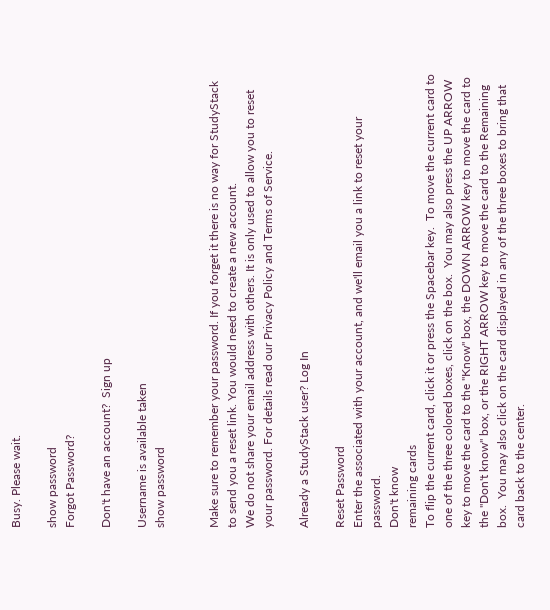Busy. Please wait.

show password
Forgot Password?

Don't have an account?  Sign up

Username is available taken
show password


Make sure to remember your password. If you forget it there is no way for StudyStack to send you a reset link. You would need to create a new account.
We do not share your email address with others. It is only used to allow you to reset your password. For details read our Privacy Policy and Terms of Service.

Already a StudyStack user? Log In

Reset Password
Enter the associated with your account, and we'll email you a link to reset your password.
Don't know
remaining cards
To flip the current card, click it or press the Spacebar key.  To move the current card to one of the three colored boxes, click on the box.  You may also press the UP ARROW key to move the card to the "Know" box, the DOWN ARROW key to move the card to the "Don't know" box, or the RIGHT ARROW key to move the card to the Remaining box.  You may also click on the card displayed in any of the three boxes to bring that card back to the center.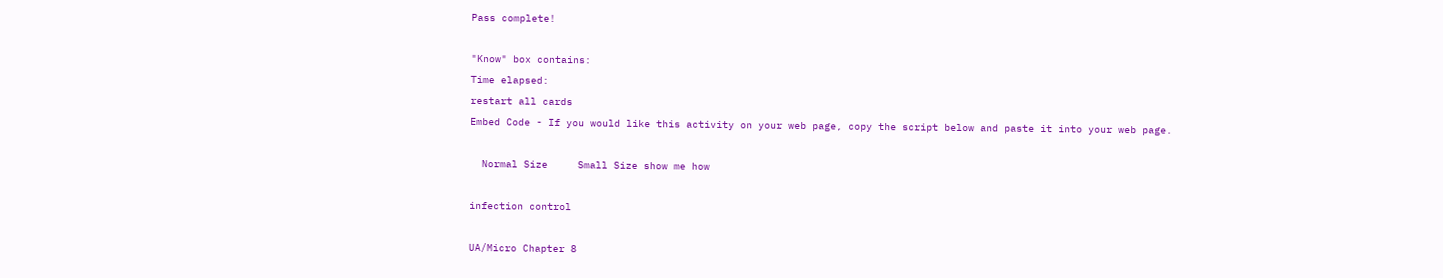Pass complete!

"Know" box contains:
Time elapsed:
restart all cards
Embed Code - If you would like this activity on your web page, copy the script below and paste it into your web page.

  Normal Size     Small Size show me how

infection control

UA/Micro Chapter 8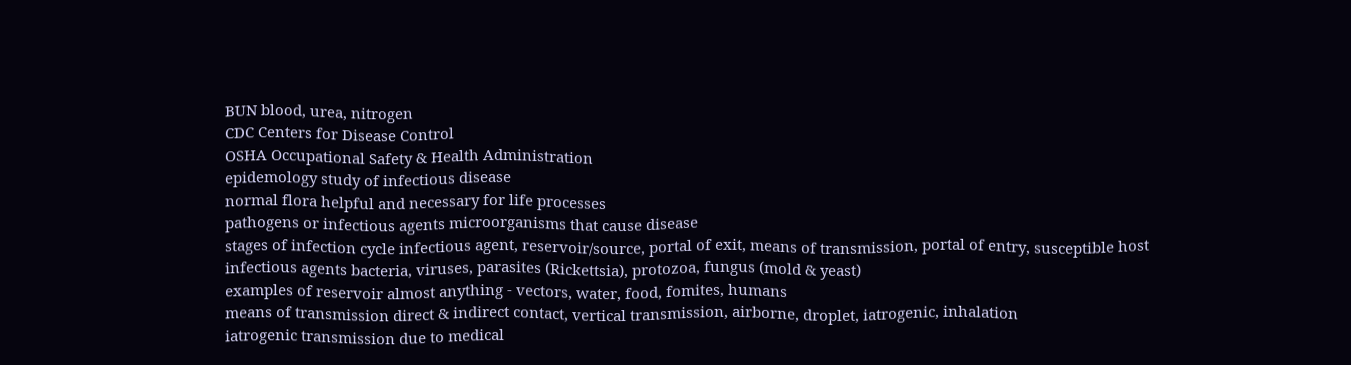BUN blood, urea, nitrogen
CDC Centers for Disease Control
OSHA Occupational Safety & Health Administration
epidemology study of infectious disease
normal flora helpful and necessary for life processes
pathogens or infectious agents microorganisms that cause disease
stages of infection cycle infectious agent, reservoir/source, portal of exit, means of transmission, portal of entry, susceptible host
infectious agents bacteria, viruses, parasites (Rickettsia), protozoa, fungus (mold & yeast)
examples of reservoir almost anything - vectors, water, food, fomites, humans
means of transmission direct & indirect contact, vertical transmission, airborne, droplet, iatrogenic, inhalation
iatrogenic transmission due to medical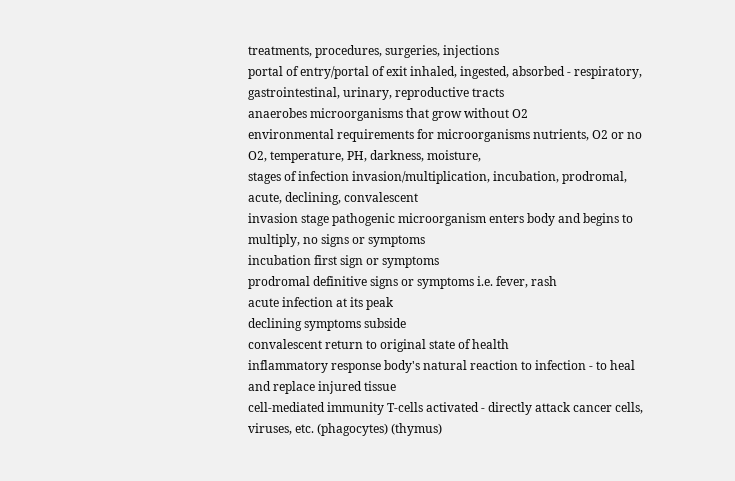treatments, procedures, surgeries, injections
portal of entry/portal of exit inhaled, ingested, absorbed - respiratory, gastrointestinal, urinary, reproductive tracts
anaerobes microorganisms that grow without O2
environmental requirements for microorganisms nutrients, O2 or no O2, temperature, PH, darkness, moisture,
stages of infection invasion/multiplication, incubation, prodromal, acute, declining, convalescent
invasion stage pathogenic microorganism enters body and begins to multiply, no signs or symptoms
incubation first sign or symptoms
prodromal definitive signs or symptoms i.e. fever, rash
acute infection at its peak
declining symptoms subside
convalescent return to original state of health
inflammatory response body's natural reaction to infection - to heal and replace injured tissue
cell-mediated immunity T-cells activated - directly attack cancer cells, viruses, etc. (phagocytes) (thymus)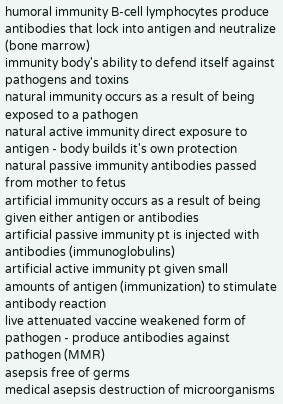humoral immunity B-cell lymphocytes produce antibodies that lock into antigen and neutralize (bone marrow)
immunity body's ability to defend itself against pathogens and toxins
natural immunity occurs as a result of being exposed to a pathogen
natural active immunity direct exposure to antigen - body builds it's own protection
natural passive immunity antibodies passed from mother to fetus
artificial immunity occurs as a result of being given either antigen or antibodies
artificial passive immunity pt is injected with antibodies (immunoglobulins)
artificial active immunity pt given small amounts of antigen (immunization) to stimulate antibody reaction
live attenuated vaccine weakened form of pathogen - produce antibodies against pathogen (MMR)
asepsis free of germs
medical asepsis destruction of microorganisms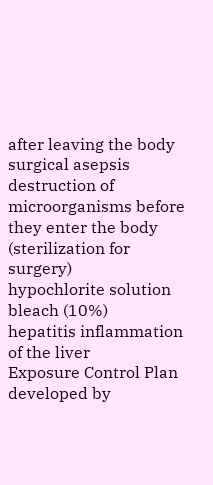after leaving the body
surgical asepsis destruction of microorganisms before they enter the body (sterilization for surgery)
hypochlorite solution bleach (10%)
hepatitis inflammation of the liver
Exposure Control Plan developed by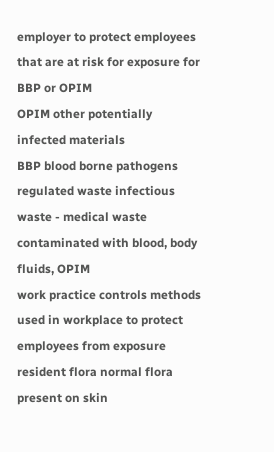employer to protect employees that are at risk for exposure for BBP or OPIM
OPIM other potentially infected materials
BBP blood borne pathogens
regulated waste infectious waste - medical waste contaminated with blood, body fluids, OPIM
work practice controls methods used in workplace to protect employees from exposure
resident flora normal flora present on skin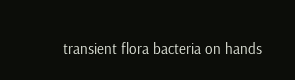transient flora bacteria on hands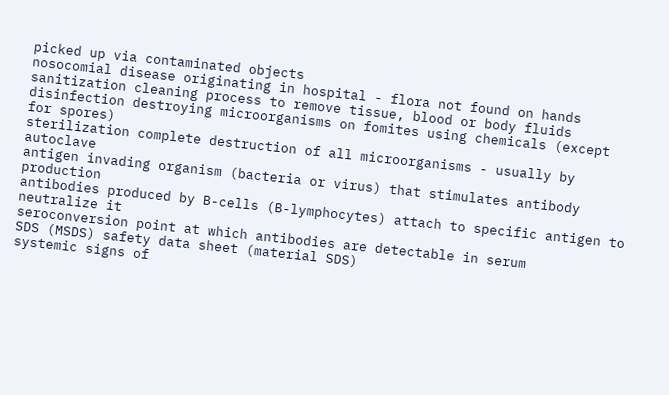picked up via contaminated objects
nosocomial disease originating in hospital - flora not found on hands
sanitization cleaning process to remove tissue, blood or body fluids
disinfection destroying microorganisms on fomites using chemicals (except for spores)
sterilization complete destruction of all microorganisms - usually by autoclave
antigen invading organism (bacteria or virus) that stimulates antibody production
antibodies produced by B-cells (B-lymphocytes) attach to specific antigen to neutralize it
seroconversion point at which antibodies are detectable in serum
SDS (MSDS) safety data sheet (material SDS)
systemic signs of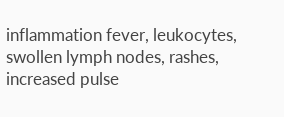inflammation fever, leukocytes, swollen lymph nodes, rashes, increased pulse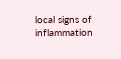local signs of inflammation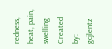redness, heat, pain, swelling
Created by: gcjlentz